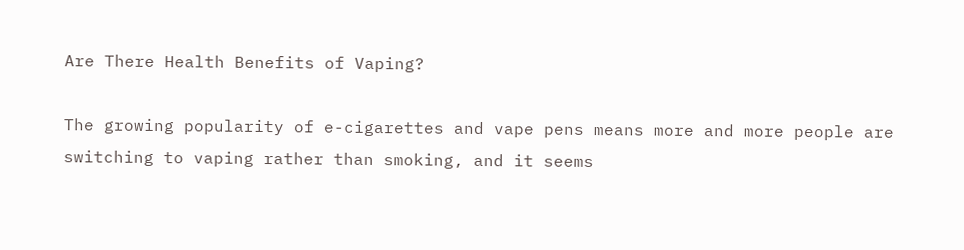Are There Health Benefits of Vaping?

The growing popularity of e-cigarettes and vape pens means more and more people are switching to vaping rather than smoking, and it seems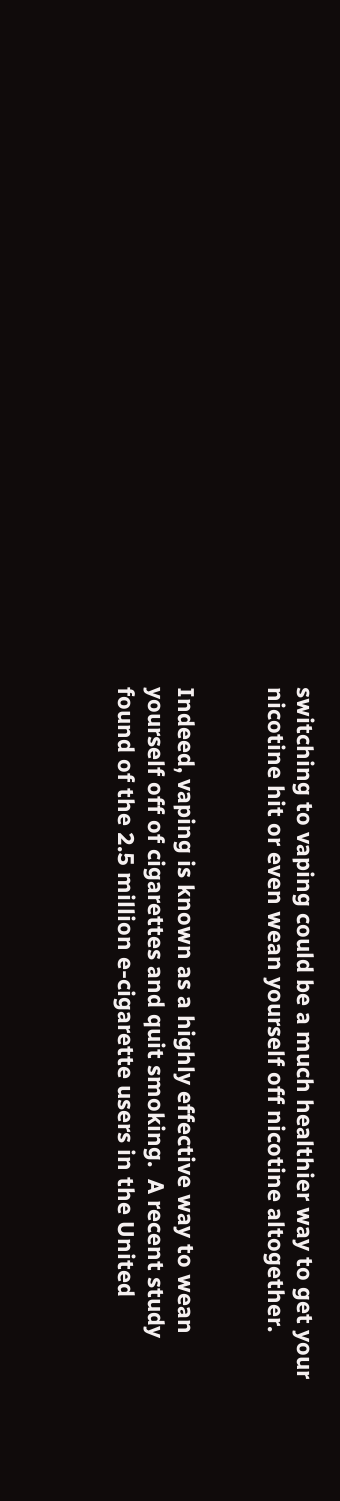switching to vaping could be a much healthier way to get your nicotine hit or even wean yourself off nicotine altogether.


Indeed, vaping is known as a highly effective way to wean yourself off of cigarettes and quit smoking.  A recent study found of the 2.5 million e-cigarette users in the United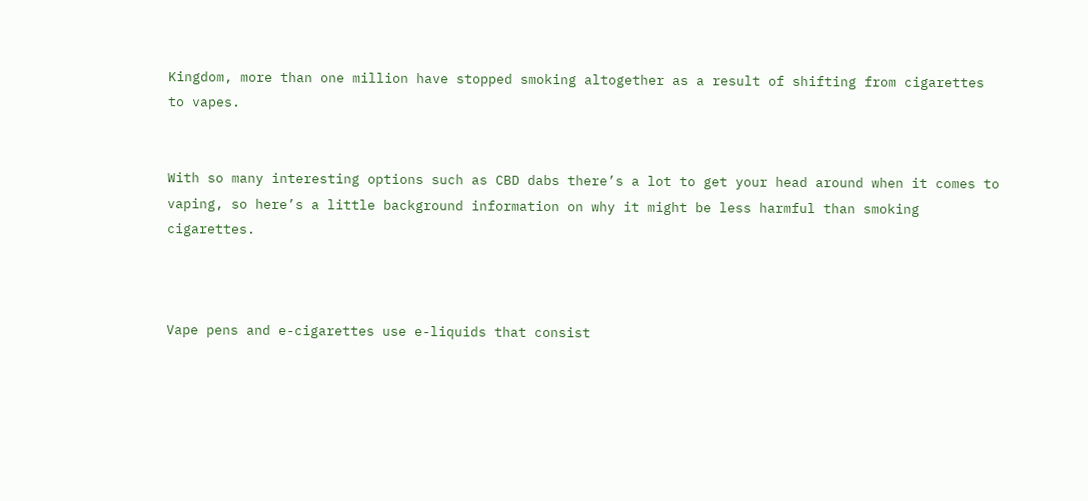Kingdom, more than one million have stopped smoking altogether as a result of shifting from cigarettes to vapes.


With so many interesting options such as CBD dabs there’s a lot to get your head around when it comes to vaping, so here’s a little background information on why it might be less harmful than smoking cigarettes.



Vape pens and e-cigarettes use e-liquids that consist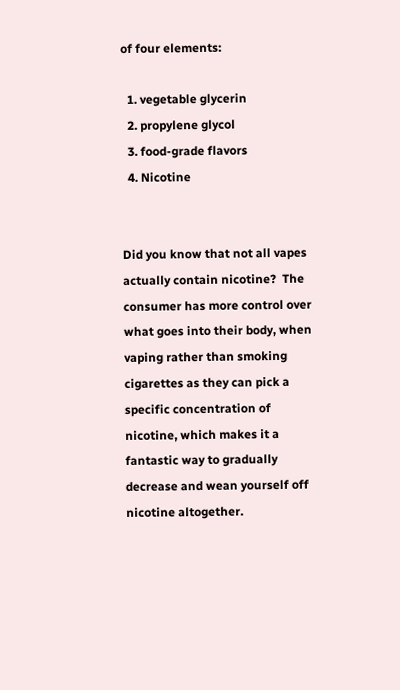of four elements:

  1. vegetable glycerin
  2. propylene glycol
  3. food-grade flavors
  4. Nicotine


Did you know that not all vapes actually contain nicotine?  The consumer has more control over what goes into their body, when vaping rather than smoking cigarettes as they can pick a specific concentration of nicotine, which makes it a fantastic way to gradually decrease and wean yourself off nicotine altogether.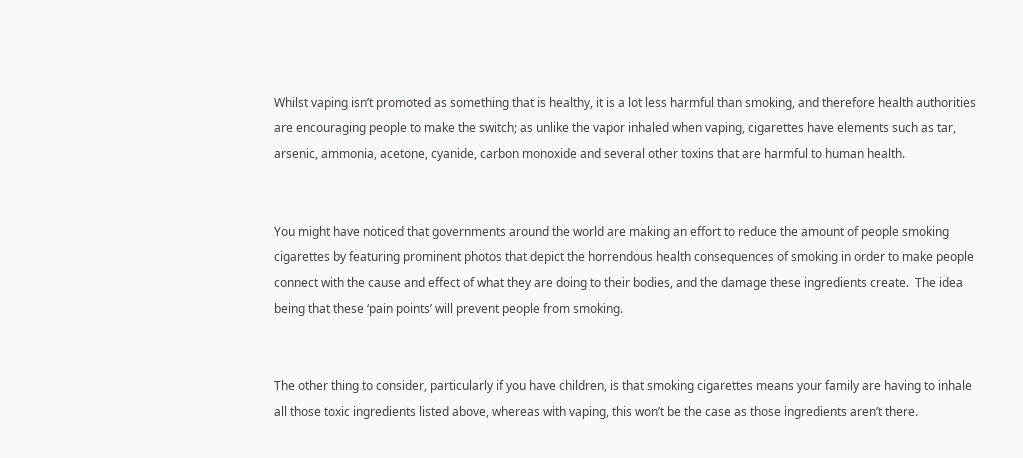Whilst vaping isn’t promoted as something that is healthy, it is a lot less harmful than smoking, and therefore health authorities are encouraging people to make the switch; as unlike the vapor inhaled when vaping, cigarettes have elements such as tar, arsenic, ammonia, acetone, cyanide, carbon monoxide and several other toxins that are harmful to human health.


You might have noticed that governments around the world are making an effort to reduce the amount of people smoking cigarettes by featuring prominent photos that depict the horrendous health consequences of smoking in order to make people connect with the cause and effect of what they are doing to their bodies, and the damage these ingredients create.  The idea being that these ‘pain points’ will prevent people from smoking.


The other thing to consider, particularly if you have children, is that smoking cigarettes means your family are having to inhale all those toxic ingredients listed above, whereas with vaping, this won’t be the case as those ingredients aren’t there.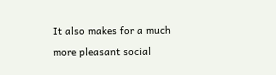It also makes for a much more pleasant social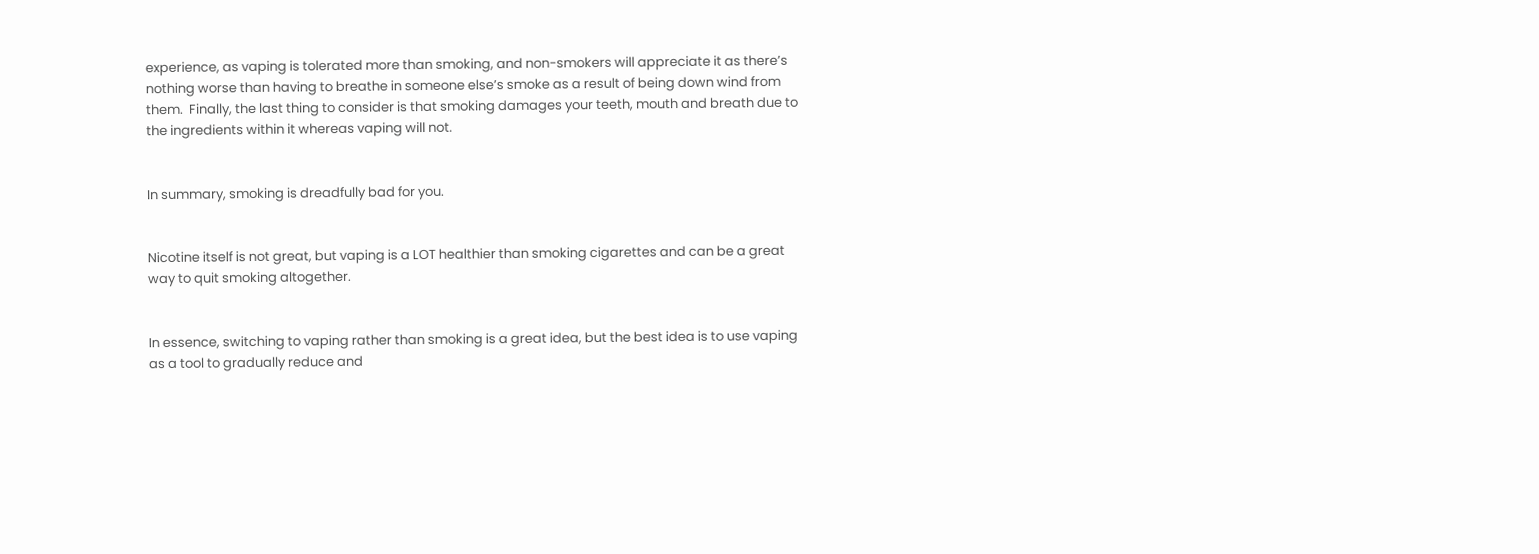experience, as vaping is tolerated more than smoking, and non-smokers will appreciate it as there’s nothing worse than having to breathe in someone else’s smoke as a result of being down wind from them.  Finally, the last thing to consider is that smoking damages your teeth, mouth and breath due to the ingredients within it whereas vaping will not.


In summary, smoking is dreadfully bad for you.


Nicotine itself is not great, but vaping is a LOT healthier than smoking cigarettes and can be a great way to quit smoking altogether.


In essence, switching to vaping rather than smoking is a great idea, but the best idea is to use vaping as a tool to gradually reduce and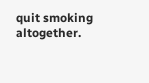quit smoking altogether.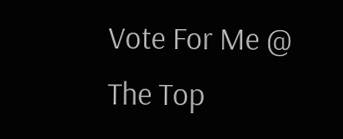Vote For Me @ The Top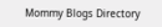Mommy Blogs Directory